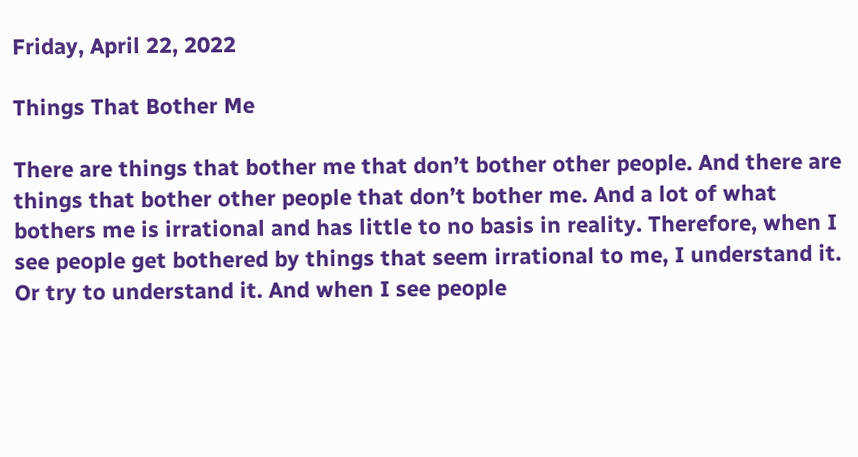Friday, April 22, 2022

Things That Bother Me

There are things that bother me that don’t bother other people. And there are things that bother other people that don’t bother me. And a lot of what bothers me is irrational and has little to no basis in reality. Therefore, when I see people get bothered by things that seem irrational to me, I understand it. Or try to understand it. And when I see people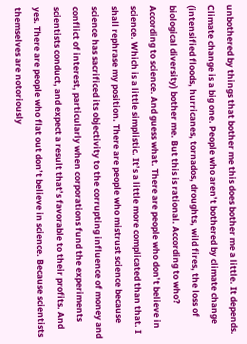unbothered by things that bother me this does bother me a little. It depends. Climate change is a big one. People who aren’t bothered by climate change (intensified floods, hurricanes, tornados, droughts, wild fires, the loss of biological diversity) bother me. But this is rational. According to who? According to science. And guess what. There are people who don’t believe in science. Which is a little simplistic. It’s a little more complicated than that. I shall rephrase my position. There are people who mistrust science because science has sacrificed its objectivity to the corrupting influence of money and conflict of interest, particularly when corporations fund the experiments scientists conduct, and expect a result that’s favorable to their profits. And yes. There are people who flat out don’t believe in science. Because scientists themselves are notoriously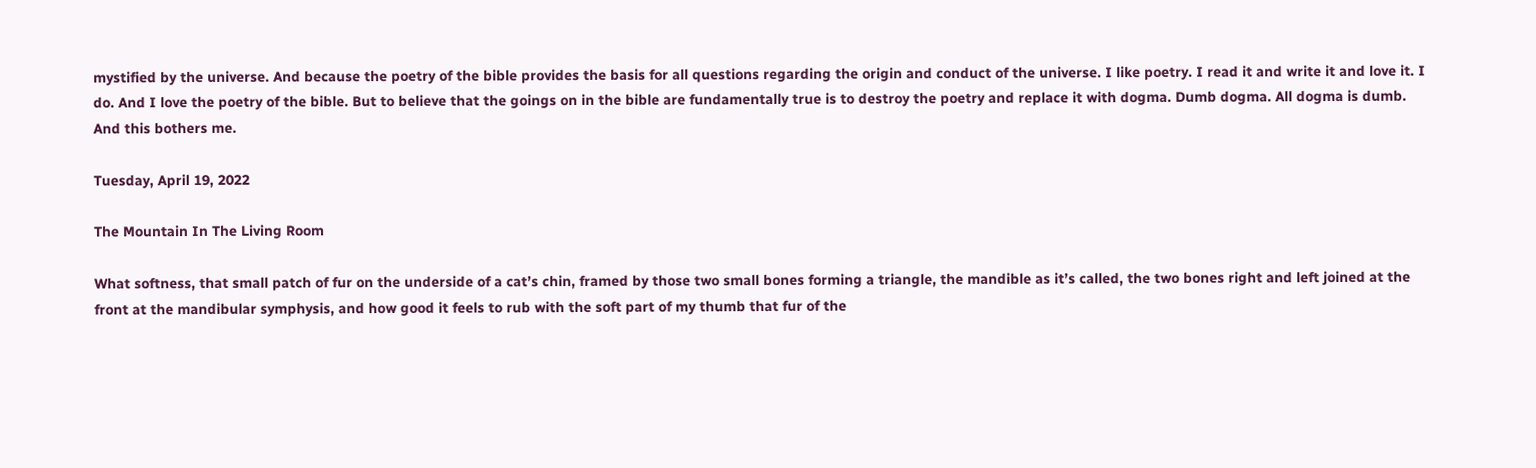mystified by the universe. And because the poetry of the bible provides the basis for all questions regarding the origin and conduct of the universe. I like poetry. I read it and write it and love it. I do. And I love the poetry of the bible. But to believe that the goings on in the bible are fundamentally true is to destroy the poetry and replace it with dogma. Dumb dogma. All dogma is dumb. And this bothers me.

Tuesday, April 19, 2022

The Mountain In The Living Room

What softness, that small patch of fur on the underside of a cat’s chin, framed by those two small bones forming a triangle, the mandible as it’s called, the two bones right and left joined at the front at the mandibular symphysis, and how good it feels to rub with the soft part of my thumb that fur of the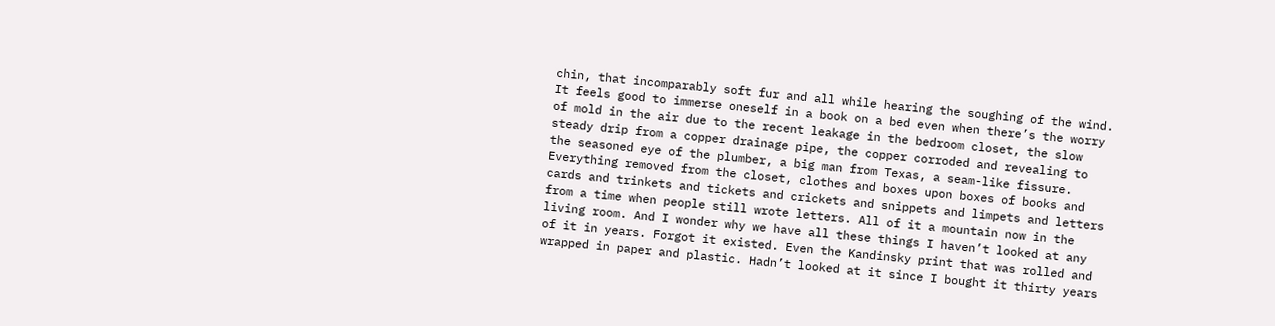chin, that incomparably soft fur and all while hearing the soughing of the wind. It feels good to immerse oneself in a book on a bed even when there’s the worry of mold in the air due to the recent leakage in the bedroom closet, the slow steady drip from a copper drainage pipe, the copper corroded and revealing to the seasoned eye of the plumber, a big man from Texas, a seam-like fissure. Everything removed from the closet, clothes and boxes upon boxes of books and cards and trinkets and tickets and crickets and snippets and limpets and letters from a time when people still wrote letters. All of it a mountain now in the living room. And I wonder why we have all these things I haven’t looked at any of it in years. Forgot it existed. Even the Kandinsky print that was rolled and wrapped in paper and plastic. Hadn’t looked at it since I bought it thirty years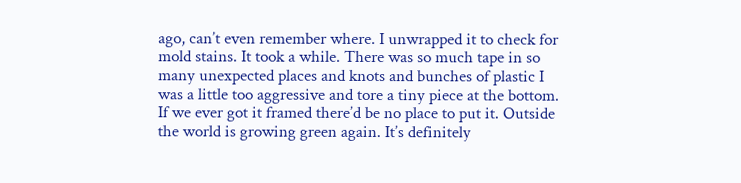ago, can’t even remember where. I unwrapped it to check for mold stains. It took a while. There was so much tape in so many unexpected places and knots and bunches of plastic I was a little too aggressive and tore a tiny piece at the bottom. If we ever got it framed there’d be no place to put it. Outside the world is growing green again. It’s definitely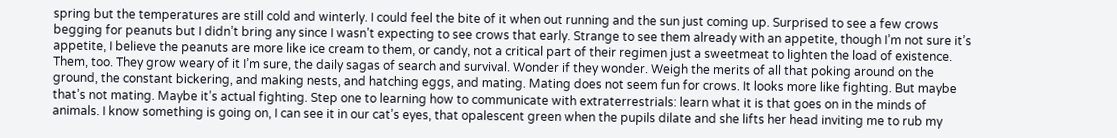spring but the temperatures are still cold and winterly. I could feel the bite of it when out running and the sun just coming up. Surprised to see a few crows begging for peanuts but I didn’t bring any since I wasn’t expecting to see crows that early. Strange to see them already with an appetite, though I’m not sure it’s appetite, I believe the peanuts are more like ice cream to them, or candy, not a critical part of their regimen just a sweetmeat to lighten the load of existence. Them, too. They grow weary of it I’m sure, the daily sagas of search and survival. Wonder if they wonder. Weigh the merits of all that poking around on the ground, the constant bickering, and making nests, and hatching eggs, and mating. Mating does not seem fun for crows. It looks more like fighting. But maybe that’s not mating. Maybe it’s actual fighting. Step one to learning how to communicate with extraterrestrials: learn what it is that goes on in the minds of animals. I know something is going on, I can see it in our cat’s eyes, that opalescent green when the pupils dilate and she lifts her head inviting me to rub my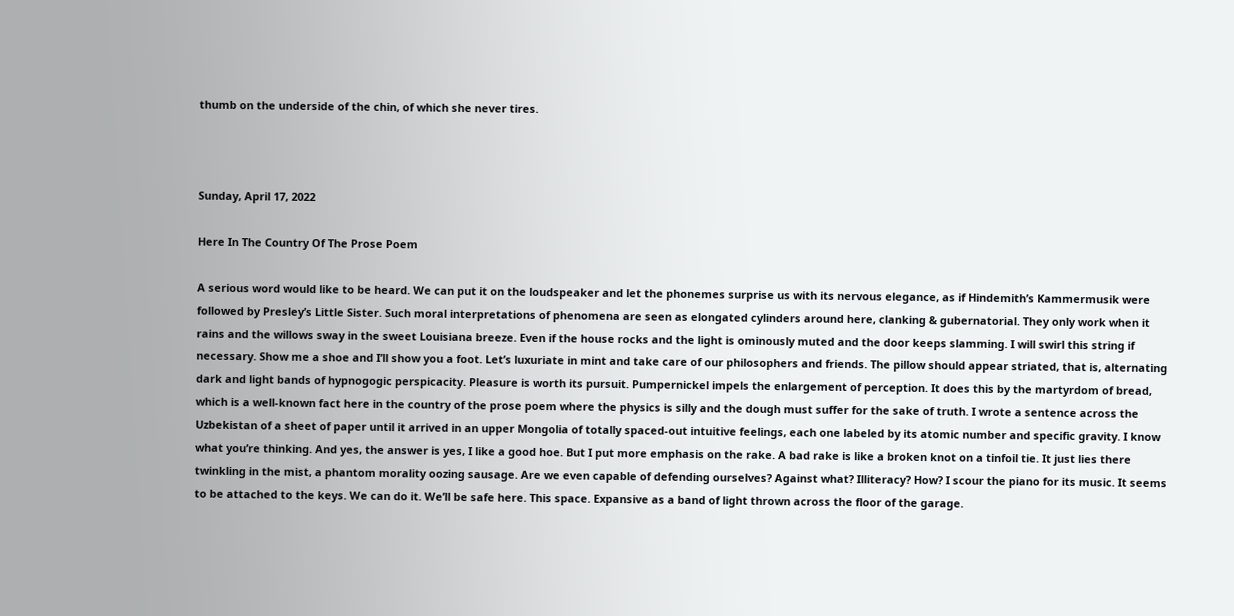thumb on the underside of the chin, of which she never tires.



Sunday, April 17, 2022

Here In The Country Of The Prose Poem

A serious word would like to be heard. We can put it on the loudspeaker and let the phonemes surprise us with its nervous elegance, as if Hindemith’s Kammermusik were followed by Presley’s Little Sister. Such moral interpretations of phenomena are seen as elongated cylinders around here, clanking & gubernatorial. They only work when it rains and the willows sway in the sweet Louisiana breeze. Even if the house rocks and the light is ominously muted and the door keeps slamming. I will swirl this string if necessary. Show me a shoe and I’ll show you a foot. Let’s luxuriate in mint and take care of our philosophers and friends. The pillow should appear striated, that is, alternating dark and light bands of hypnogogic perspicacity. Pleasure is worth its pursuit. Pumpernickel impels the enlargement of perception. It does this by the martyrdom of bread, which is a well-known fact here in the country of the prose poem where the physics is silly and the dough must suffer for the sake of truth. I wrote a sentence across the Uzbekistan of a sheet of paper until it arrived in an upper Mongolia of totally spaced-out intuitive feelings, each one labeled by its atomic number and specific gravity. I know what you’re thinking. And yes, the answer is yes, I like a good hoe. But I put more emphasis on the rake. A bad rake is like a broken knot on a tinfoil tie. It just lies there twinkling in the mist, a phantom morality oozing sausage. Are we even capable of defending ourselves? Against what? Illiteracy? How? I scour the piano for its music. It seems to be attached to the keys. We can do it. We’ll be safe here. This space. Expansive as a band of light thrown across the floor of the garage.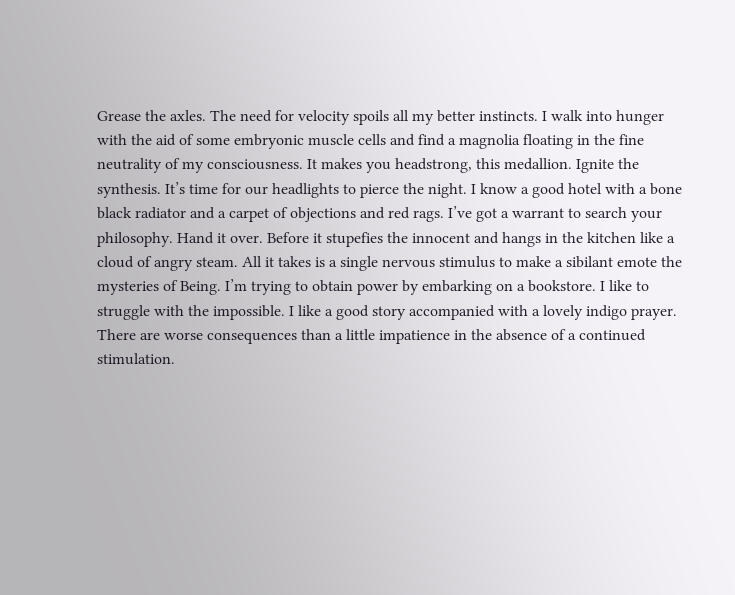Grease the axles. The need for velocity spoils all my better instincts. I walk into hunger with the aid of some embryonic muscle cells and find a magnolia floating in the fine neutrality of my consciousness. It makes you headstrong, this medallion. Ignite the synthesis. It’s time for our headlights to pierce the night. I know a good hotel with a bone black radiator and a carpet of objections and red rags. I’ve got a warrant to search your philosophy. Hand it over. Before it stupefies the innocent and hangs in the kitchen like a cloud of angry steam. All it takes is a single nervous stimulus to make a sibilant emote the mysteries of Being. I’m trying to obtain power by embarking on a bookstore. I like to struggle with the impossible. I like a good story accompanied with a lovely indigo prayer. There are worse consequences than a little impatience in the absence of a continued stimulation.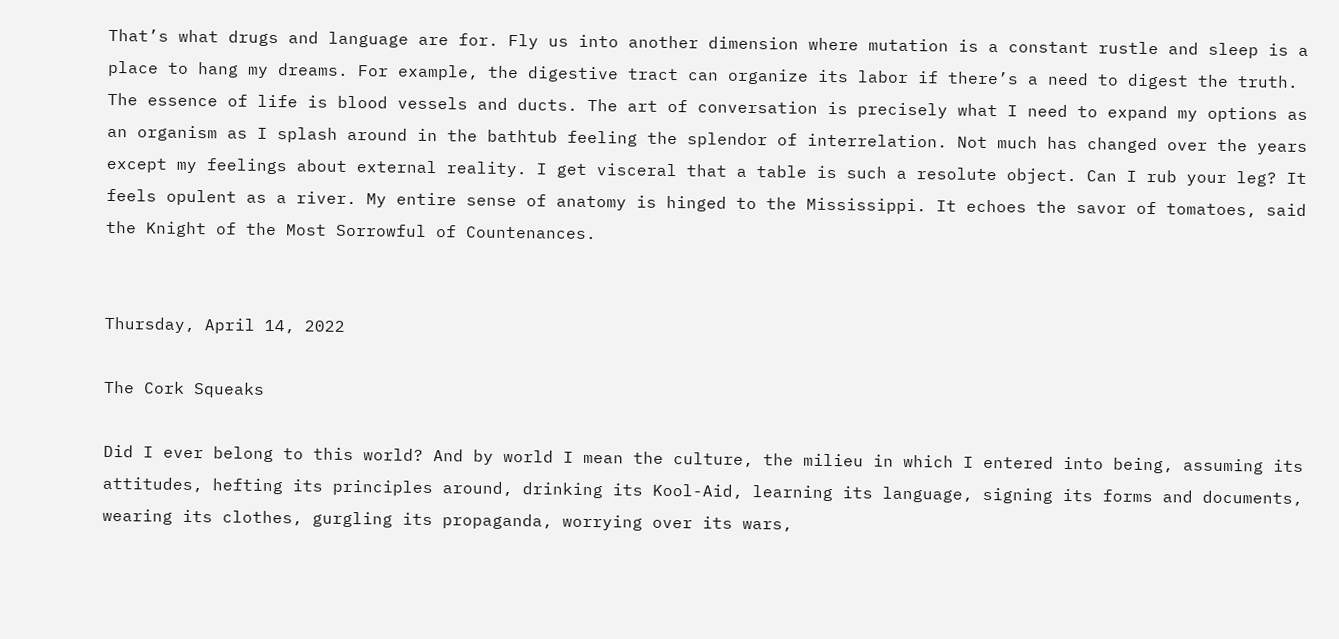That’s what drugs and language are for. Fly us into another dimension where mutation is a constant rustle and sleep is a place to hang my dreams. For example, the digestive tract can organize its labor if there’s a need to digest the truth. The essence of life is blood vessels and ducts. The art of conversation is precisely what I need to expand my options as an organism as I splash around in the bathtub feeling the splendor of interrelation. Not much has changed over the years except my feelings about external reality. I get visceral that a table is such a resolute object. Can I rub your leg? It feels opulent as a river. My entire sense of anatomy is hinged to the Mississippi. It echoes the savor of tomatoes, said the Knight of the Most Sorrowful of Countenances.


Thursday, April 14, 2022

The Cork Squeaks

Did I ever belong to this world? And by world I mean the culture, the milieu in which I entered into being, assuming its attitudes, hefting its principles around, drinking its Kool-Aid, learning its language, signing its forms and documents, wearing its clothes, gurgling its propaganda, worrying over its wars,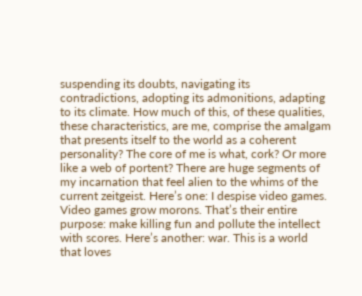suspending its doubts, navigating its contradictions, adopting its admonitions, adapting to its climate. How much of this, of these qualities, these characteristics, are me, comprise the amalgam that presents itself to the world as a coherent personality? The core of me is what, cork? Or more like a web of portent? There are huge segments of my incarnation that feel alien to the whims of the current zeitgeist. Here’s one: I despise video games. Video games grow morons. That’s their entire purpose: make killing fun and pollute the intellect with scores. Here’s another: war. This is a world that loves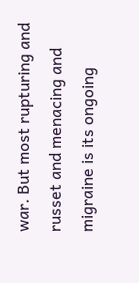war. But most rupturing and russet and menacing and migraine is its ongoing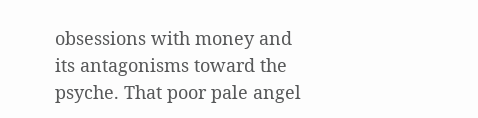obsessions with money and its antagonisms toward the psyche. That poor pale angel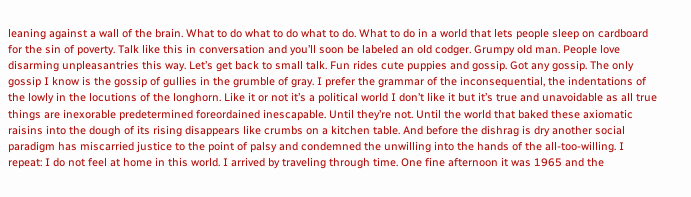leaning against a wall of the brain. What to do what to do what to do. What to do in a world that lets people sleep on cardboard for the sin of poverty. Talk like this in conversation and you’ll soon be labeled an old codger. Grumpy old man. People love disarming unpleasantries this way. Let’s get back to small talk. Fun rides cute puppies and gossip. Got any gossip. The only gossip I know is the gossip of gullies in the grumble of gray. I prefer the grammar of the inconsequential, the indentations of the lowly in the locutions of the longhorn. Like it or not it’s a political world I don’t like it but it’s true and unavoidable as all true things are inexorable predetermined foreordained inescapable. Until they’re not. Until the world that baked these axiomatic raisins into the dough of its rising disappears like crumbs on a kitchen table. And before the dishrag is dry another social paradigm has miscarried justice to the point of palsy and condemned the unwilling into the hands of the all-too-willing. I repeat: I do not feel at home in this world. I arrived by traveling through time. One fine afternoon it was 1965 and the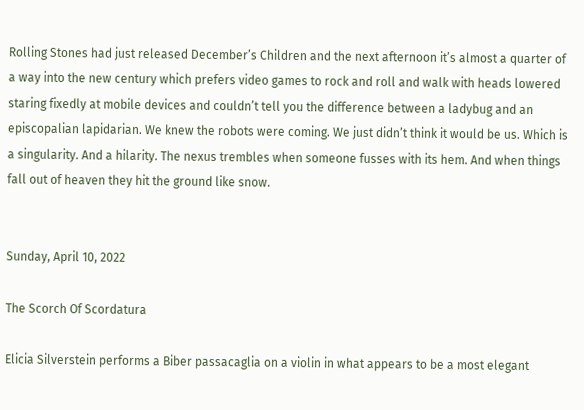Rolling Stones had just released December’s Children and the next afternoon it’s almost a quarter of a way into the new century which prefers video games to rock and roll and walk with heads lowered staring fixedly at mobile devices and couldn’t tell you the difference between a ladybug and an episcopalian lapidarian. We knew the robots were coming. We just didn’t think it would be us. Which is a singularity. And a hilarity. The nexus trembles when someone fusses with its hem. And when things fall out of heaven they hit the ground like snow.


Sunday, April 10, 2022

The Scorch Of Scordatura

Elicia Silverstein performs a Biber passacaglia on a violin in what appears to be a most elegant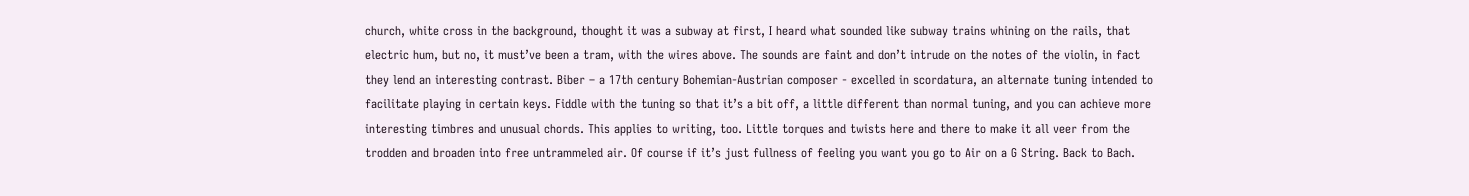church, white cross in the background, thought it was a subway at first, I heard what sounded like subway trains whining on the rails, that electric hum, but no, it must’ve been a tram, with the wires above. The sounds are faint and don’t intrude on the notes of the violin, in fact they lend an interesting contrast. Biber – a 17th century Bohemian-Austrian composer - excelled in scordatura, an alternate tuning intended to facilitate playing in certain keys. Fiddle with the tuning so that it’s a bit off, a little different than normal tuning, and you can achieve more interesting timbres and unusual chords. This applies to writing, too. Little torques and twists here and there to make it all veer from the trodden and broaden into free untrammeled air. Of course if it’s just fullness of feeling you want you go to Air on a G String. Back to Bach.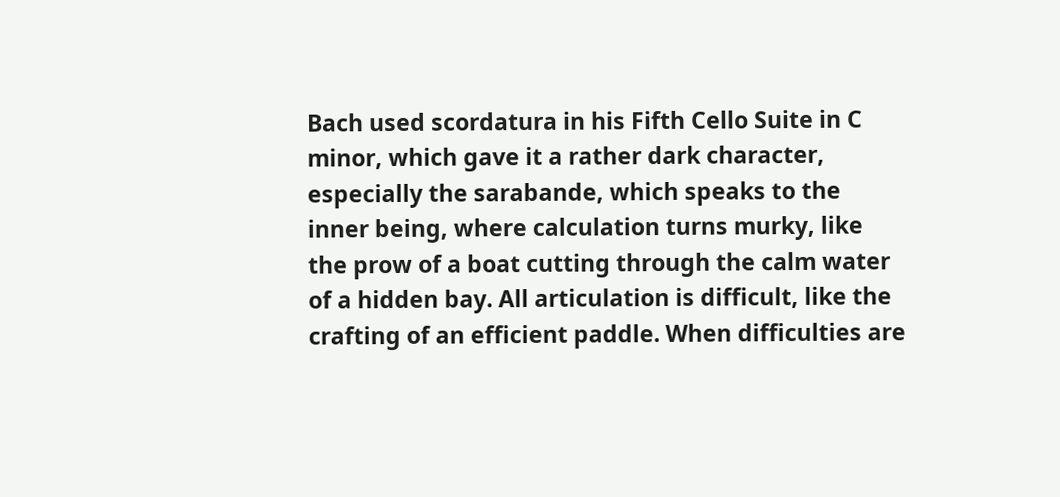Bach used scordatura in his Fifth Cello Suite in C minor, which gave it a rather dark character, especially the sarabande, which speaks to the inner being, where calculation turns murky, like the prow of a boat cutting through the calm water of a hidden bay. All articulation is difficult, like the crafting of an efficient paddle. When difficulties are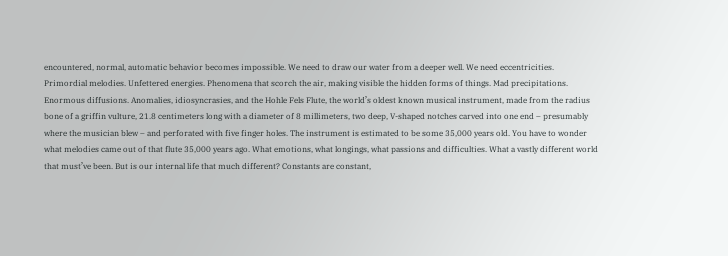encountered, normal, automatic behavior becomes impossible. We need to draw our water from a deeper well. We need eccentricities. Primordial melodies. Unfettered energies. Phenomena that scorch the air, making visible the hidden forms of things. Mad precipitations. Enormous diffusions. Anomalies, idiosyncrasies, and the Hohle Fels Flute, the world’s oldest known musical instrument, made from the radius bone of a griffin vulture, 21.8 centimeters long with a diameter of 8 millimeters, two deep, V-shaped notches carved into one end – presumably where the musician blew – and perforated with five finger holes. The instrument is estimated to be some 35,000 years old. You have to wonder what melodies came out of that flute 35,000 years ago. What emotions, what longings, what passions and difficulties. What a vastly different world that must’ve been. But is our internal life that much different? Constants are constant,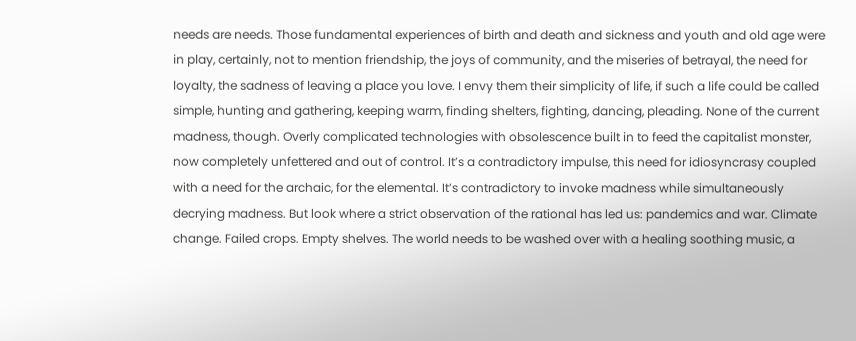needs are needs. Those fundamental experiences of birth and death and sickness and youth and old age were in play, certainly, not to mention friendship, the joys of community, and the miseries of betrayal, the need for loyalty, the sadness of leaving a place you love. I envy them their simplicity of life, if such a life could be called simple, hunting and gathering, keeping warm, finding shelters, fighting, dancing, pleading. None of the current madness, though. Overly complicated technologies with obsolescence built in to feed the capitalist monster, now completely unfettered and out of control. It’s a contradictory impulse, this need for idiosyncrasy coupled with a need for the archaic, for the elemental. It’s contradictory to invoke madness while simultaneously decrying madness. But look where a strict observation of the rational has led us: pandemics and war. Climate change. Failed crops. Empty shelves. The world needs to be washed over with a healing soothing music, a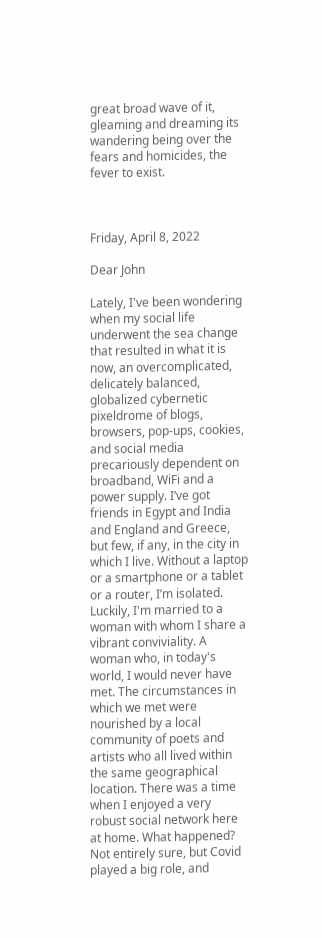great broad wave of it, gleaming and dreaming its wandering being over the fears and homicides, the fever to exist.



Friday, April 8, 2022

Dear John

Lately, I've been wondering when my social life underwent the sea change that resulted in what it is now, an overcomplicated, delicately balanced, globalized cybernetic pixeldrome of blogs, browsers, pop-ups, cookies, and social media precariously dependent on broadband, WiFi and a power supply. I’ve got friends in Egypt and India and England and Greece, but few, if any, in the city in which I live. Without a laptop or a smartphone or a tablet or a router, I’m isolated. Luckily, I'm married to a woman with whom I share a vibrant conviviality. A woman who, in today's world, I would never have met. The circumstances in which we met were nourished by a local community of poets and artists who all lived within the same geographical location. There was a time when I enjoyed a very robust social network here at home. What happened? Not entirely sure, but Covid played a big role, and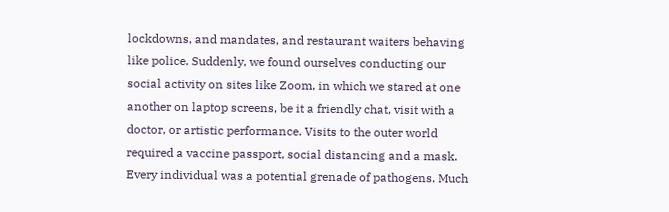lockdowns, and mandates, and restaurant waiters behaving like police. Suddenly, we found ourselves conducting our social activity on sites like Zoom, in which we stared at one another on laptop screens, be it a friendly chat, visit with a doctor, or artistic performance. Visits to the outer world required a vaccine passport, social distancing and a mask. Every individual was a potential grenade of pathogens. Much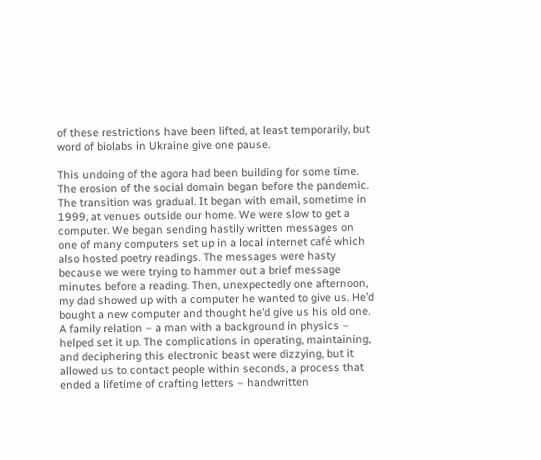of these restrictions have been lifted, at least temporarily, but word of biolabs in Ukraine give one pause.

This undoing of the agora had been building for some time. The erosion of the social domain began before the pandemic. The transition was gradual. It began with email, sometime in 1999, at venues outside our home. We were slow to get a computer. We began sending hastily written messages on one of many computers set up in a local internet café which also hosted poetry readings. The messages were hasty because we were trying to hammer out a brief message minutes before a reading. Then, unexpectedly one afternoon, my dad showed up with a computer he wanted to give us. He’d bought a new computer and thought he’d give us his old one. A family relation – a man with a background in physics – helped set it up. The complications in operating, maintaining, and deciphering this electronic beast were dizzying, but it allowed us to contact people within seconds, a process that ended a lifetime of crafting letters – handwritten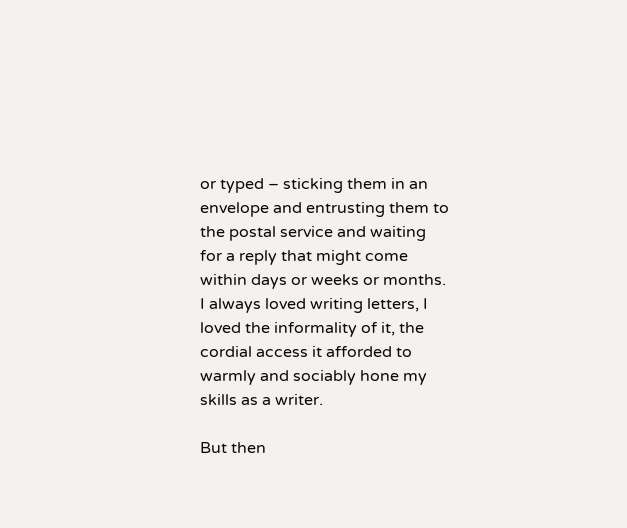or typed – sticking them in an envelope and entrusting them to the postal service and waiting for a reply that might come within days or weeks or months. I always loved writing letters, I loved the informality of it, the cordial access it afforded to warmly and sociably hone my skills as a writer.

But then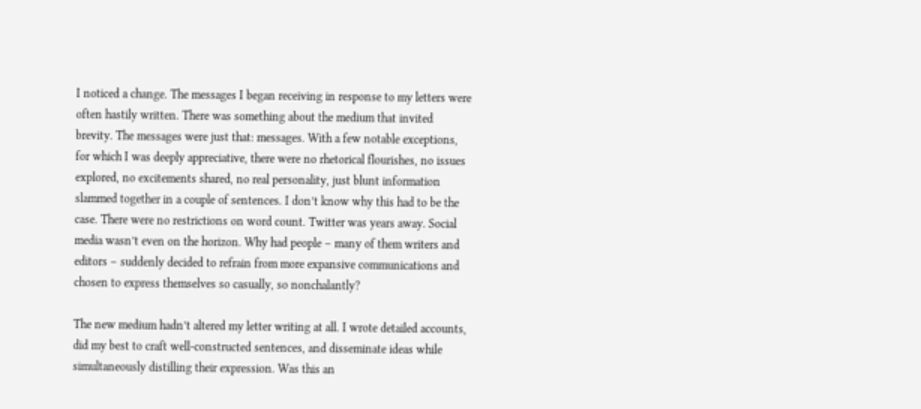I noticed a change. The messages I began receiving in response to my letters were often hastily written. There was something about the medium that invited brevity. The messages were just that: messages. With a few notable exceptions, for which I was deeply appreciative, there were no rhetorical flourishes, no issues explored, no excitements shared, no real personality, just blunt information slammed together in a couple of sentences. I don’t know why this had to be the case. There were no restrictions on word count. Twitter was years away. Social media wasn’t even on the horizon. Why had people – many of them writers and editors – suddenly decided to refrain from more expansive communications and chosen to express themselves so casually, so nonchalantly?

The new medium hadn’t altered my letter writing at all. I wrote detailed accounts, did my best to craft well-constructed sentences, and disseminate ideas while simultaneously distilling their expression. Was this an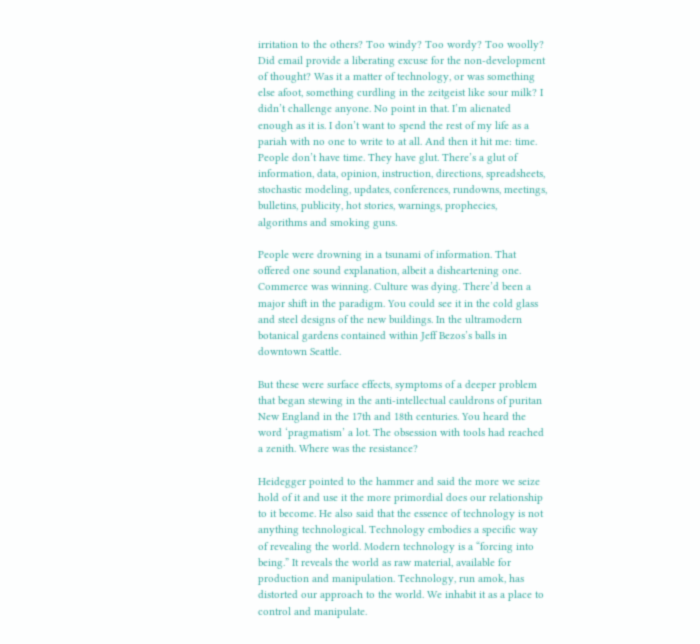irritation to the others? Too windy? Too wordy? Too woolly? Did email provide a liberating excuse for the non-development of thought? Was it a matter of technology, or was something else afoot, something curdling in the zeitgeist like sour milk? I didn’t challenge anyone. No point in that. I’m alienated enough as it is. I don’t want to spend the rest of my life as a pariah with no one to write to at all. And then it hit me: time. People don’t have time. They have glut. There’s a glut of information, data, opinion, instruction, directions, spreadsheets, stochastic modeling, updates, conferences, rundowns, meetings, bulletins, publicity, hot stories, warnings, prophecies, algorithms and smoking guns.

People were drowning in a tsunami of information. That offered one sound explanation, albeit a disheartening one. Commerce was winning. Culture was dying. There’d been a major shift in the paradigm. You could see it in the cold glass and steel designs of the new buildings. In the ultramodern botanical gardens contained within Jeff Bezos’s balls in downtown Seattle.

But these were surface effects, symptoms of a deeper problem that began stewing in the anti-intellectual cauldrons of puritan New England in the 17th and 18th centuries. You heard the word ‘pragmatism’ a lot. The obsession with tools had reached a zenith. Where was the resistance?

Heidegger pointed to the hammer and said the more we seize hold of it and use it the more primordial does our relationship to it become. He also said that the essence of technology is not anything technological. Technology embodies a specific way of revealing the world. Modern technology is a “forcing into being.” It reveals the world as raw material, available for production and manipulation. Technology, run amok, has distorted our approach to the world. We inhabit it as a place to control and manipulate.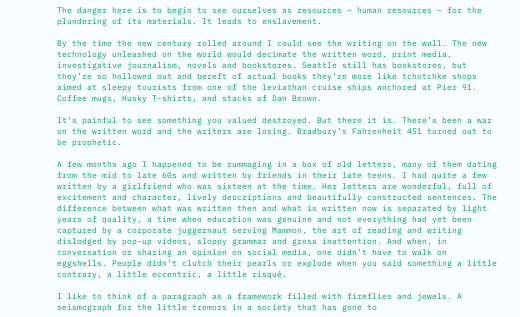The danger here is to begin to see ourselves as resources – human resources – for the plundering of its materials. It leads to enslavement.

By the time the new century rolled around I could see the writing on the wall. The new technology unleashed on the world would decimate the written word, print media, investigative journalism, novels and bookstores. Seattle still has bookstores, but they’re so hollowed out and bereft of actual books they’re more like tchotchke shops aimed at sleepy tourists from one of the leviathan cruise ships anchored at Pier 91. Coffee mugs, Husky T-shirts, and stacks of Dan Brown.

It’s painful to see something you valued destroyed. But there it is. There’s been a war on the written word and the writers are losing. Bradbury’s Fahrenheit 451 turned out to be prophetic.

A few months ago I happened to be rummaging in a box of old letters, many of them dating from the mid to late 60s and written by friends in their late teens. I had quite a few written by a girlfriend who was sixteen at the time. Her letters are wonderful, full of excitement and character, lively descriptions and beautifully constructed sentences. The difference between what was written then and what is written now is separated by light years of quality, a time when education was genuine and not everything had yet been captured by a corporate juggernaut serving Mammon, the art of reading and writing dislodged by pop-up videos, sloppy grammar and gross inattention. And when, in conversation or sharing an opinion on social media, one didn’t have to walk on eggshells. People didn’t clutch their pearls or explode when you said something a little contrary, a little eccentric, a little risqué.

I like to think of a paragraph as a framework filled with fireflies and jewels. A seismograph for the little tremors in a society that has gone to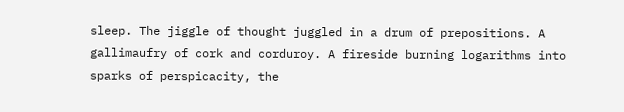sleep. The jiggle of thought juggled in a drum of prepositions. A gallimaufry of cork and corduroy. A fireside burning logarithms into sparks of perspicacity, the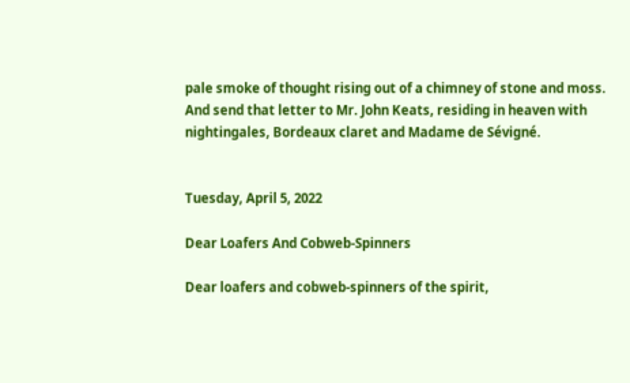pale smoke of thought rising out of a chimney of stone and moss. And send that letter to Mr. John Keats, residing in heaven with nightingales, Bordeaux claret and Madame de Sévigné.


Tuesday, April 5, 2022

Dear Loafers And Cobweb-Spinners

Dear loafers and cobweb-spinners of the spirit,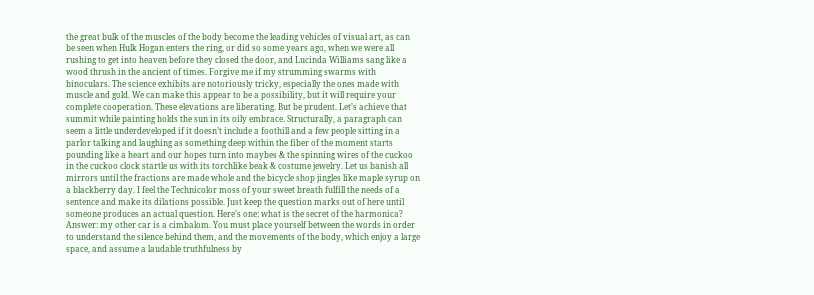the great bulk of the muscles of the body become the leading vehicles of visual art, as can be seen when Hulk Hogan enters the ring, or did so some years ago, when we were all rushing to get into heaven before they closed the door, and Lucinda Williams sang like a wood thrush in the ancient of times. Forgive me if my strumming swarms with binoculars. The science exhibits are notoriously tricky, especially the ones made with muscle and gold. We can make this appear to be a possibility, but it will require your complete cooperation. These elevations are liberating. But be prudent. Let’s achieve that summit while painting holds the sun in its oily embrace. Structurally, a paragraph can seem a little underdeveloped if it doesn’t include a foothill and a few people sitting in a parlor talking and laughing as something deep within the fiber of the moment starts pounding like a heart and our hopes turn into maybes & the spinning wires of the cuckoo in the cuckoo clock startle us with its torchlike beak & costume jewelry. Let us banish all mirrors until the fractions are made whole and the bicycle shop jingles like maple syrup on a blackberry day. I feel the Technicolor moss of your sweet breath fulfill the needs of a sentence and make its dilations possible. Just keep the question marks out of here until someone produces an actual question. Here’s one: what is the secret of the harmonica? Answer: my other car is a cimbalom. You must place yourself between the words in order to understand the silence behind them, and the movements of the body, which enjoy a large space, and assume a laudable truthfulness by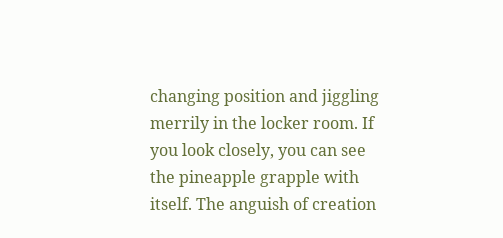changing position and jiggling merrily in the locker room. If you look closely, you can see the pineapple grapple with itself. The anguish of creation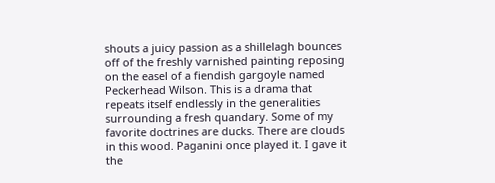shouts a juicy passion as a shillelagh bounces off of the freshly varnished painting reposing on the easel of a fiendish gargoyle named Peckerhead Wilson. This is a drama that repeats itself endlessly in the generalities surrounding a fresh quandary. Some of my favorite doctrines are ducks. There are clouds in this wood. Paganini once played it. I gave it the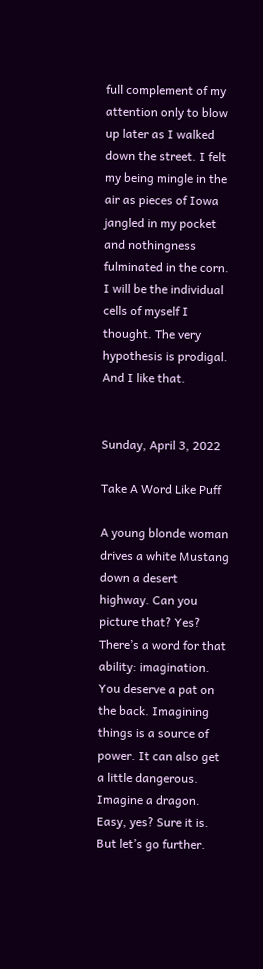full complement of my attention only to blow up later as I walked down the street. I felt my being mingle in the air as pieces of Iowa jangled in my pocket and nothingness fulminated in the corn. I will be the individual cells of myself I thought. The very hypothesis is prodigal. And I like that.


Sunday, April 3, 2022

Take A Word Like Puff

A young blonde woman drives a white Mustang down a desert highway. Can you picture that? Yes? There’s a word for that ability: imagination. You deserve a pat on the back. Imagining things is a source of power. It can also get a little dangerous. Imagine a dragon. Easy, yes? Sure it is. But let’s go further.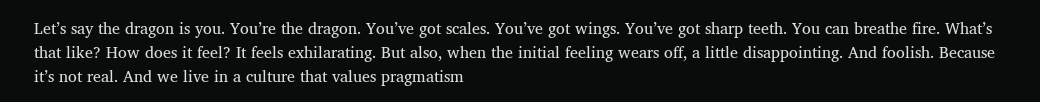Let’s say the dragon is you. You’re the dragon. You’ve got scales. You’ve got wings. You’ve got sharp teeth. You can breathe fire. What’s that like? How does it feel? It feels exhilarating. But also, when the initial feeling wears off, a little disappointing. And foolish. Because it’s not real. And we live in a culture that values pragmatism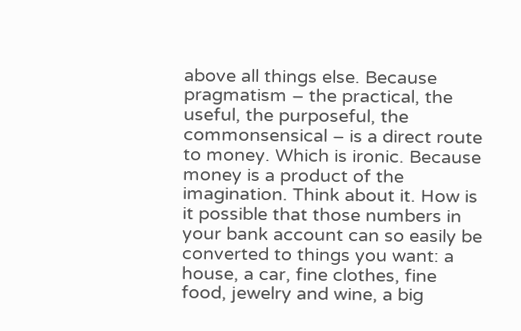above all things else. Because pragmatism – the practical, the useful, the purposeful, the commonsensical – is a direct route to money. Which is ironic. Because money is a product of the imagination. Think about it. How is it possible that those numbers in your bank account can so easily be converted to things you want: a house, a car, fine clothes, fine food, jewelry and wine, a big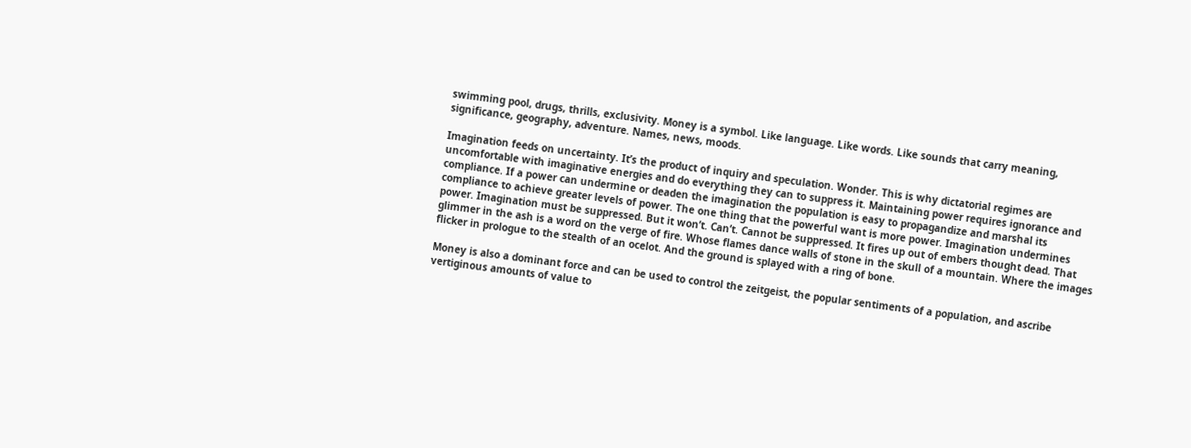swimming pool, drugs, thrills, exclusivity. Money is a symbol. Like language. Like words. Like sounds that carry meaning, significance, geography, adventure. Names, news, moods.

Imagination feeds on uncertainty. It’s the product of inquiry and speculation. Wonder. This is why dictatorial regimes are uncomfortable with imaginative energies and do everything they can to suppress it. Maintaining power requires ignorance and compliance. If a power can undermine or deaden the imagination the population is easy to propagandize and marshal its compliance to achieve greater levels of power. The one thing that the powerful want is more power. Imagination undermines power. Imagination must be suppressed. But it won’t. Can’t. Cannot be suppressed. It fires up out of embers thought dead. That glimmer in the ash is a word on the verge of fire. Whose flames dance walls of stone in the skull of a mountain. Where the images flicker in prologue to the stealth of an ocelot. And the ground is splayed with a ring of bone.

Money is also a dominant force and can be used to control the zeitgeist, the popular sentiments of a population, and ascribe vertiginous amounts of value to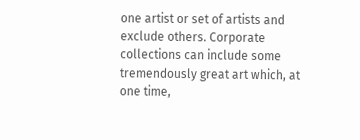one artist or set of artists and exclude others. Corporate collections can include some tremendously great art which, at one time,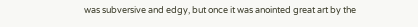was subversive and edgy, but once it was anointed great art by the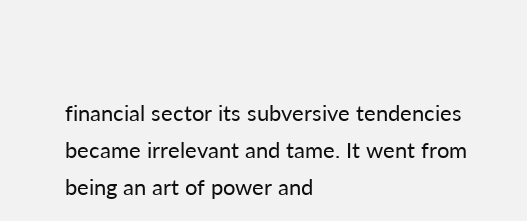financial sector its subversive tendencies became irrelevant and tame. It went from being an art of power and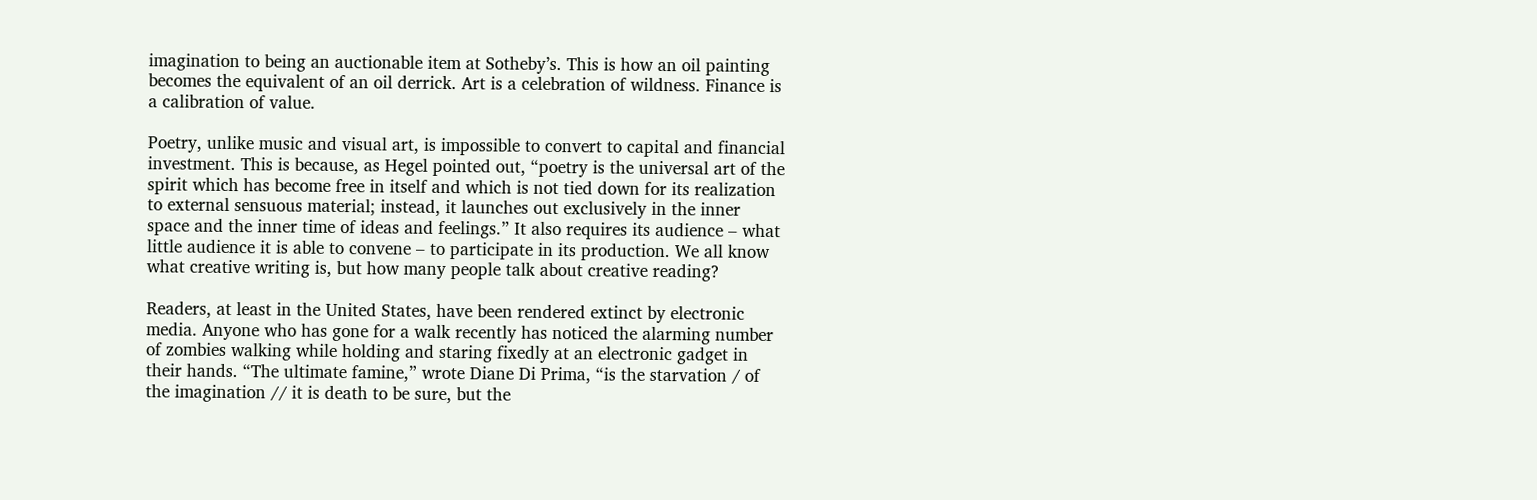imagination to being an auctionable item at Sotheby’s. This is how an oil painting becomes the equivalent of an oil derrick. Art is a celebration of wildness. Finance is a calibration of value.

Poetry, unlike music and visual art, is impossible to convert to capital and financial investment. This is because, as Hegel pointed out, “poetry is the universal art of the spirit which has become free in itself and which is not tied down for its realization to external sensuous material; instead, it launches out exclusively in the inner space and the inner time of ideas and feelings.” It also requires its audience – what little audience it is able to convene – to participate in its production. We all know what creative writing is, but how many people talk about creative reading?

Readers, at least in the United States, have been rendered extinct by electronic media. Anyone who has gone for a walk recently has noticed the alarming number of zombies walking while holding and staring fixedly at an electronic gadget in their hands. “The ultimate famine,” wrote Diane Di Prima, “is the starvation / of the imagination // it is death to be sure, but the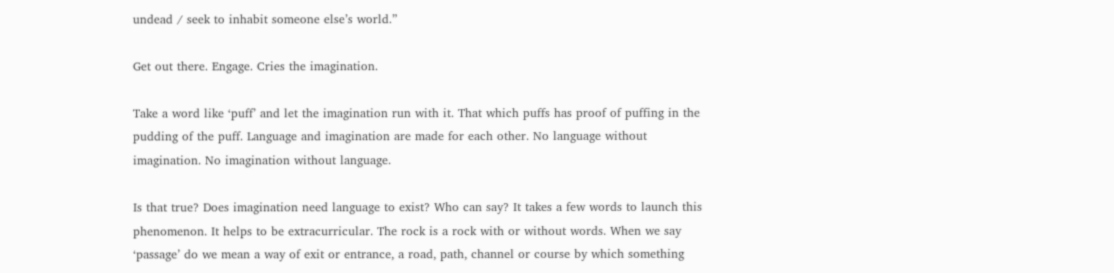undead / seek to inhabit someone else’s world.”

Get out there. Engage. Cries the imagination.

Take a word like ‘puff’ and let the imagination run with it. That which puffs has proof of puffing in the pudding of the puff. Language and imagination are made for each other. No language without imagination. No imagination without language.

Is that true? Does imagination need language to exist? Who can say? It takes a few words to launch this phenomenon. It helps to be extracurricular. The rock is a rock with or without words. When we say ‘passage’ do we mean a way of exit or entrance, a road, path, channel or course by which something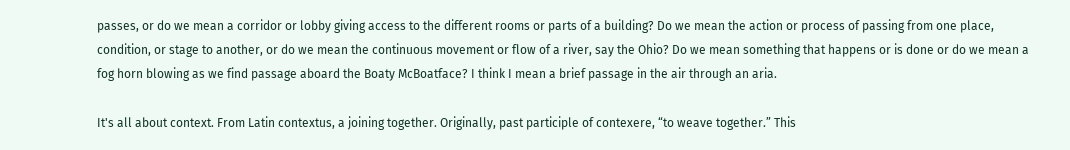passes, or do we mean a corridor or lobby giving access to the different rooms or parts of a building? Do we mean the action or process of passing from one place, condition, or stage to another, or do we mean the continuous movement or flow of a river, say the Ohio? Do we mean something that happens or is done or do we mean a fog horn blowing as we find passage aboard the Boaty McBoatface? I think I mean a brief passage in the air through an aria.

It's all about context. From Latin contextus, a joining together. Originally, past participle of contexere, “to weave together.” This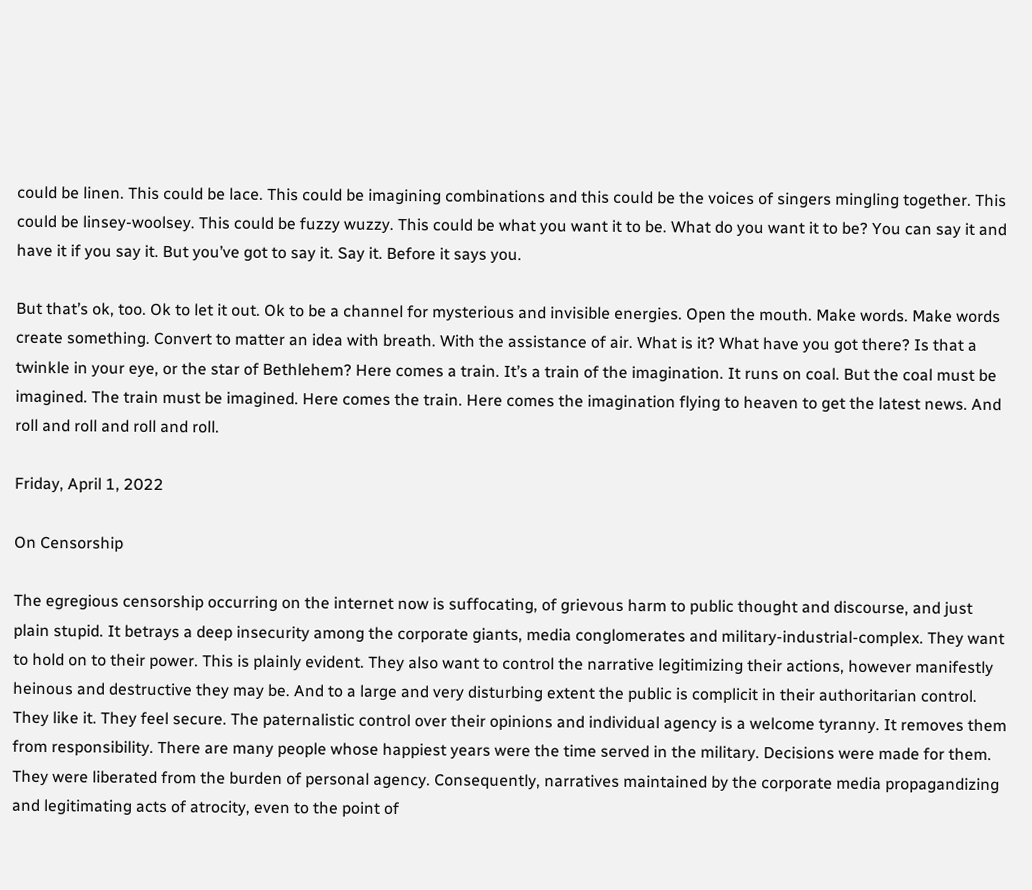could be linen. This could be lace. This could be imagining combinations and this could be the voices of singers mingling together. This could be linsey-woolsey. This could be fuzzy wuzzy. This could be what you want it to be. What do you want it to be? You can say it and have it if you say it. But you’ve got to say it. Say it. Before it says you.

But that’s ok, too. Ok to let it out. Ok to be a channel for mysterious and invisible energies. Open the mouth. Make words. Make words create something. Convert to matter an idea with breath. With the assistance of air. What is it? What have you got there? Is that a twinkle in your eye, or the star of Bethlehem? Here comes a train. It’s a train of the imagination. It runs on coal. But the coal must be imagined. The train must be imagined. Here comes the train. Here comes the imagination flying to heaven to get the latest news. And roll and roll and roll and roll.

Friday, April 1, 2022

On Censorship

The egregious censorship occurring on the internet now is suffocating, of grievous harm to public thought and discourse, and just plain stupid. It betrays a deep insecurity among the corporate giants, media conglomerates and military-industrial-complex. They want to hold on to their power. This is plainly evident. They also want to control the narrative legitimizing their actions, however manifestly heinous and destructive they may be. And to a large and very disturbing extent the public is complicit in their authoritarian control. They like it. They feel secure. The paternalistic control over their opinions and individual agency is a welcome tyranny. It removes them from responsibility. There are many people whose happiest years were the time served in the military. Decisions were made for them. They were liberated from the burden of personal agency. Consequently, narratives maintained by the corporate media propagandizing and legitimating acts of atrocity, even to the point of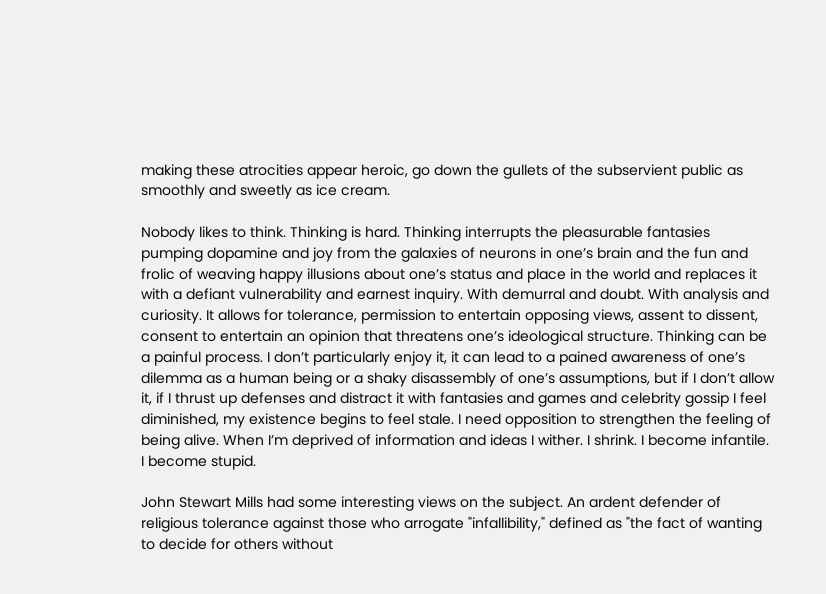making these atrocities appear heroic, go down the gullets of the subservient public as smoothly and sweetly as ice cream.

Nobody likes to think. Thinking is hard. Thinking interrupts the pleasurable fantasies pumping dopamine and joy from the galaxies of neurons in one’s brain and the fun and frolic of weaving happy illusions about one’s status and place in the world and replaces it with a defiant vulnerability and earnest inquiry. With demurral and doubt. With analysis and curiosity. It allows for tolerance, permission to entertain opposing views, assent to dissent, consent to entertain an opinion that threatens one’s ideological structure. Thinking can be a painful process. I don’t particularly enjoy it, it can lead to a pained awareness of one’s dilemma as a human being or a shaky disassembly of one’s assumptions, but if I don’t allow it, if I thrust up defenses and distract it with fantasies and games and celebrity gossip I feel diminished, my existence begins to feel stale. I need opposition to strengthen the feeling of being alive. When I’m deprived of information and ideas I wither. I shrink. I become infantile. I become stupid.

John Stewart Mills had some interesting views on the subject. An ardent defender of religious tolerance against those who arrogate "infallibility," defined as "the fact of wanting to decide for others without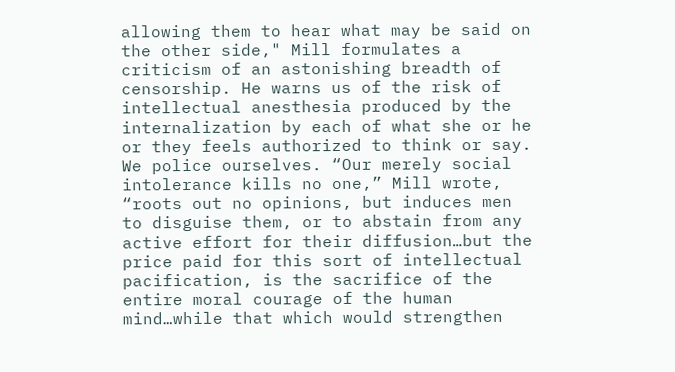allowing them to hear what may be said on the other side," Mill formulates a criticism of an astonishing breadth of censorship. He warns us of the risk of intellectual anesthesia produced by the internalization by each of what she or he or they feels authorized to think or say. We police ourselves. “Our merely social intolerance kills no one,” Mill wrote, “roots out no opinions, but induces men to disguise them, or to abstain from any active effort for their diffusion…but the price paid for this sort of intellectual pacification, is the sacrifice of the entire moral courage of the human mind…while that which would strengthen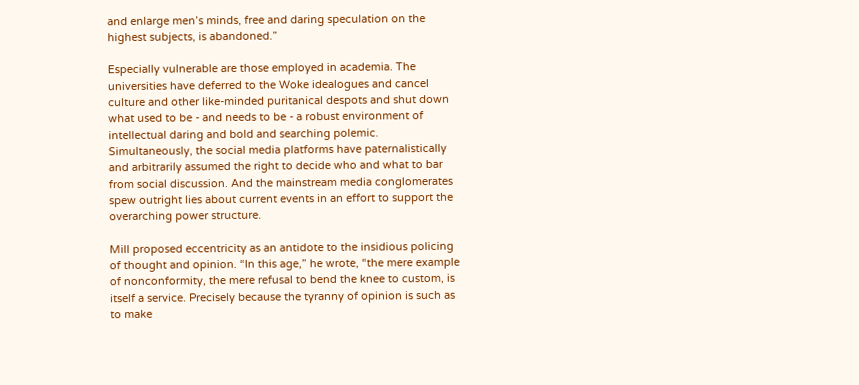and enlarge men’s minds, free and daring speculation on the highest subjects, is abandoned.”

Especially vulnerable are those employed in academia. The universities have deferred to the Woke idealogues and cancel culture and other like-minded puritanical despots and shut down what used to be - and needs to be - a robust environment of intellectual daring and bold and searching polemic. Simultaneously, the social media platforms have paternalistically and arbitrarily assumed the right to decide who and what to bar from social discussion. And the mainstream media conglomerates spew outright lies about current events in an effort to support the overarching power structure.

Mill proposed eccentricity as an antidote to the insidious policing of thought and opinion. “In this age,” he wrote, “the mere example of nonconformity, the mere refusal to bend the knee to custom, is itself a service. Precisely because the tyranny of opinion is such as to make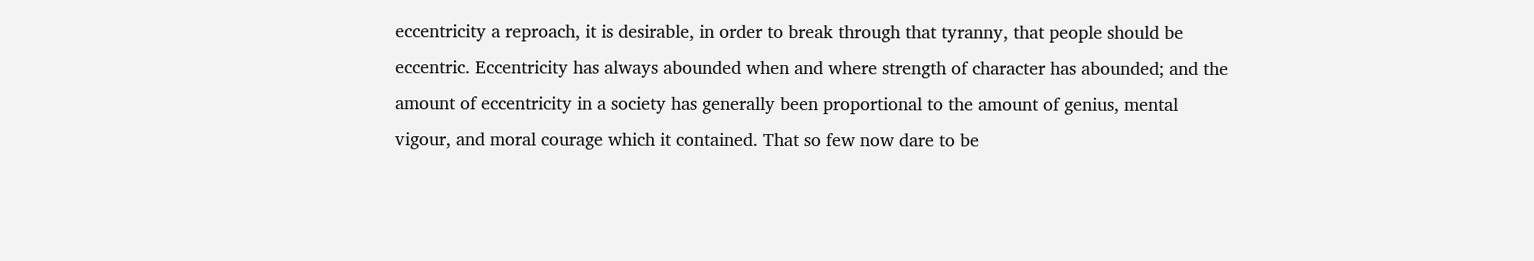eccentricity a reproach, it is desirable, in order to break through that tyranny, that people should be eccentric. Eccentricity has always abounded when and where strength of character has abounded; and the amount of eccentricity in a society has generally been proportional to the amount of genius, mental vigour, and moral courage which it contained. That so few now dare to be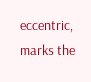eccentric, marks the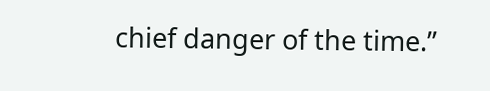chief danger of the time.”